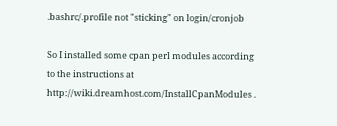.bashrc/.profile not "sticking" on login/cronjob

So I installed some cpan perl modules according to the instructions at http://wiki.dreamhost.com/InstallCpanModules .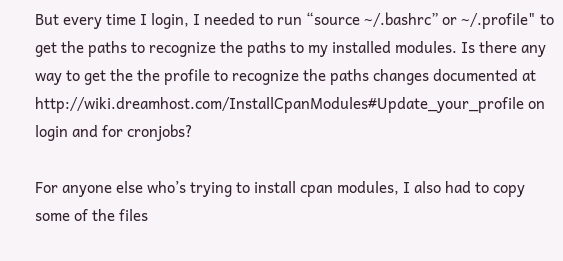But every time I login, I needed to run “source ~/.bashrc” or ~/.profile" to get the paths to recognize the paths to my installed modules. Is there any way to get the the profile to recognize the paths changes documented at http://wiki.dreamhost.com/InstallCpanModules#Update_your_profile on login and for cronjobs?

For anyone else who’s trying to install cpan modules, I also had to copy some of the files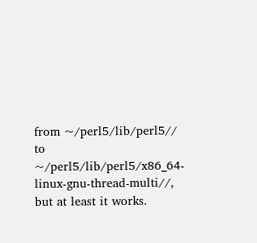from ~/perl5/lib/perl5// to ~/perl5/lib/perl5/x86_64-linux-gnu-thread-multi//, but at least it works.